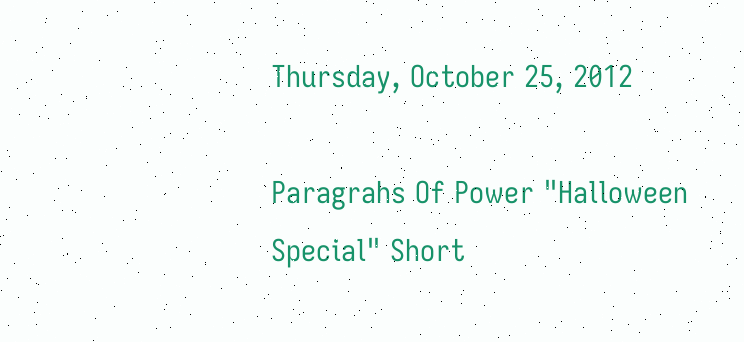Thursday, October 25, 2012

Paragrahs Of Power "Halloween Special" Short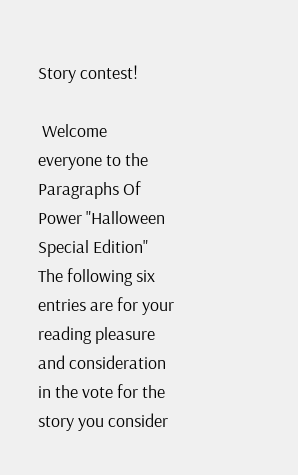Story contest!

 Welcome everyone to the Paragraphs Of Power "Halloween Special Edition" The following six entries are for your reading pleasure and consideration in the vote for the story you consider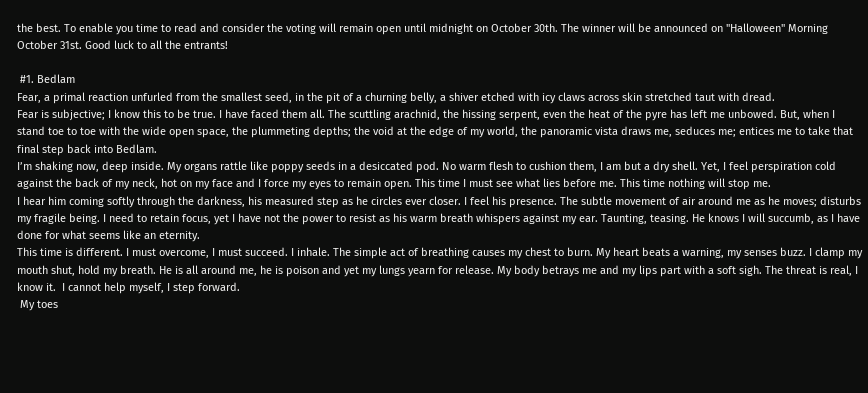the best. To enable you time to read and consider the voting will remain open until midnight on October 30th. The winner will be announced on "Halloween" Morning October 31st. Good luck to all the entrants!

 #1. Bedlam
Fear, a primal reaction unfurled from the smallest seed, in the pit of a churning belly, a shiver etched with icy claws across skin stretched taut with dread.
Fear is subjective; I know this to be true. I have faced them all. The scuttling arachnid, the hissing serpent, even the heat of the pyre has left me unbowed. But, when I stand toe to toe with the wide open space, the plummeting depths; the void at the edge of my world, the panoramic vista draws me, seduces me; entices me to take that final step back into Bedlam.
I’m shaking now, deep inside. My organs rattle like poppy seeds in a desiccated pod. No warm flesh to cushion them, I am but a dry shell. Yet, I feel perspiration cold against the back of my neck, hot on my face and I force my eyes to remain open. This time I must see what lies before me. This time nothing will stop me.
I hear him coming softly through the darkness, his measured step as he circles ever closer. I feel his presence. The subtle movement of air around me as he moves; disturbs my fragile being. I need to retain focus, yet I have not the power to resist as his warm breath whispers against my ear. Taunting, teasing. He knows I will succumb, as I have done for what seems like an eternity.
This time is different. I must overcome, I must succeed. I inhale. The simple act of breathing causes my chest to burn. My heart beats a warning, my senses buzz. I clamp my mouth shut, hold my breath. He is all around me, he is poison and yet my lungs yearn for release. My body betrays me and my lips part with a soft sigh. The threat is real, I know it.  I cannot help myself, I step forward.
 My toes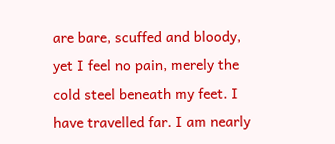are bare, scuffed and bloody, yet I feel no pain, merely the cold steel beneath my feet. I have travelled far. I am nearly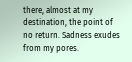there, almost at my destination, the point of no return. Sadness exudes from my pores.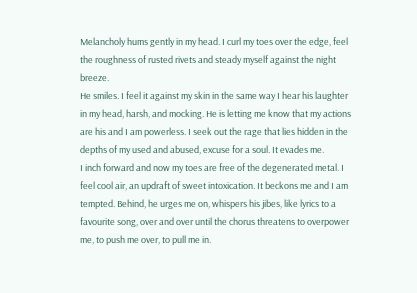Melancholy hums gently in my head. I curl my toes over the edge, feel the roughness of rusted rivets and steady myself against the night breeze.
He smiles. I feel it against my skin in the same way I hear his laughter in my head, harsh, and mocking. He is letting me know that my actions are his and I am powerless. I seek out the rage that lies hidden in the depths of my used and abused, excuse for a soul. It evades me.
I inch forward and now my toes are free of the degenerated metal. I feel cool air, an updraft of sweet intoxication. It beckons me and I am tempted. Behind, he urges me on, whispers his jibes, like lyrics to a favourite song, over and over until the chorus threatens to overpower me, to push me over, to pull me in.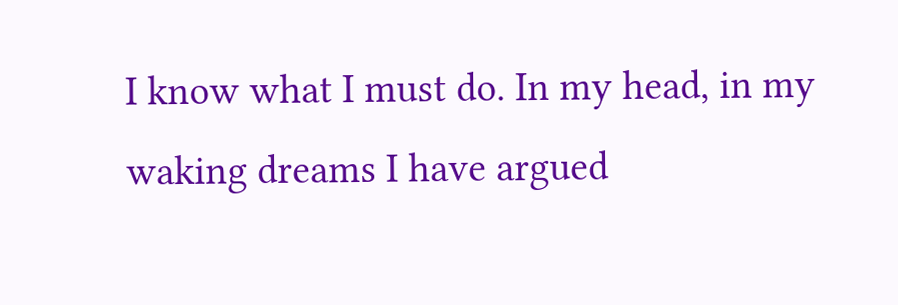I know what I must do. In my head, in my waking dreams I have argued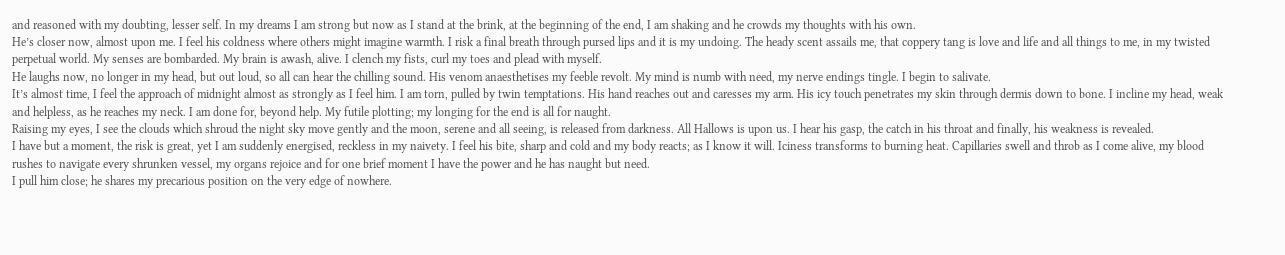and reasoned with my doubting, lesser self. In my dreams I am strong but now as I stand at the brink, at the beginning of the end, I am shaking and he crowds my thoughts with his own.
He’s closer now, almost upon me. I feel his coldness where others might imagine warmth. I risk a final breath through pursed lips and it is my undoing. The heady scent assails me, that coppery tang is love and life and all things to me, in my twisted perpetual world. My senses are bombarded. My brain is awash, alive. I clench my fists, curl my toes and plead with myself.
He laughs now, no longer in my head, but out loud, so all can hear the chilling sound. His venom anaesthetises my feeble revolt. My mind is numb with need, my nerve endings tingle. I begin to salivate.
It’s almost time, I feel the approach of midnight almost as strongly as I feel him. I am torn, pulled by twin temptations. His hand reaches out and caresses my arm. His icy touch penetrates my skin through dermis down to bone. I incline my head, weak and helpless, as he reaches my neck. I am done for, beyond help. My futile plotting; my longing for the end is all for naught.
Raising my eyes, I see the clouds which shroud the night sky move gently and the moon, serene and all seeing, is released from darkness. All Hallows is upon us. I hear his gasp, the catch in his throat and finally, his weakness is revealed.
I have but a moment, the risk is great, yet I am suddenly energised, reckless in my naivety. I feel his bite, sharp and cold and my body reacts; as I know it will. Iciness transforms to burning heat. Capillaries swell and throb as I come alive, my blood rushes to navigate every shrunken vessel, my organs rejoice and for one brief moment I have the power and he has naught but need.
I pull him close; he shares my precarious position on the very edge of nowhere.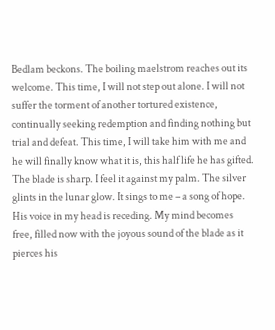Bedlam beckons. The boiling maelstrom reaches out its welcome. This time, I will not step out alone. I will not suffer the torment of another tortured existence, continually seeking redemption and finding nothing but trial and defeat. This time, I will take him with me and he will finally know what it is, this half life he has gifted.
The blade is sharp. I feel it against my palm. The silver glints in the lunar glow. It sings to me – a song of hope. His voice in my head is receding. My mind becomes free, filled now with the joyous sound of the blade as it pierces his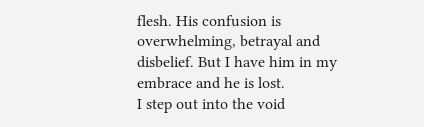flesh. His confusion is overwhelming, betrayal and disbelief. But I have him in my embrace and he is lost.
I step out into the void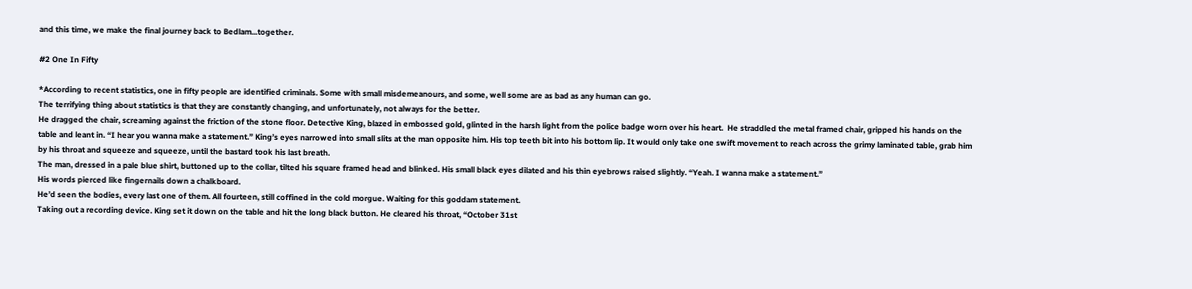and this time, we make the final journey back to Bedlam...together.

#2 One In Fifty

*According to recent statistics, one in fifty people are identified criminals. Some with small misdemeanours, and some, well some are as bad as any human can go.
The terrifying thing about statistics is that they are constantly changing, and unfortunately, not always for the better.
He dragged the chair, screaming against the friction of the stone floor. Detective King, blazed in embossed gold, glinted in the harsh light from the police badge worn over his heart.  He straddled the metal framed chair, gripped his hands on the table and leant in. “I hear you wanna make a statement.” King’s eyes narrowed into small slits at the man opposite him. His top teeth bit into his bottom lip. It would only take one swift movement to reach across the grimy laminated table, grab him by his throat and squeeze and squeeze, until the bastard took his last breath.
The man, dressed in a pale blue shirt, buttoned up to the collar, tilted his square framed head and blinked. His small black eyes dilated and his thin eyebrows raised slightly. “Yeah. I wanna make a statement.”
His words pierced like fingernails down a chalkboard.
He’d seen the bodies, every last one of them. All fourteen, still coffined in the cold morgue. Waiting for this goddam statement.
Taking out a recording device. King set it down on the table and hit the long black button. He cleared his throat, “October 31st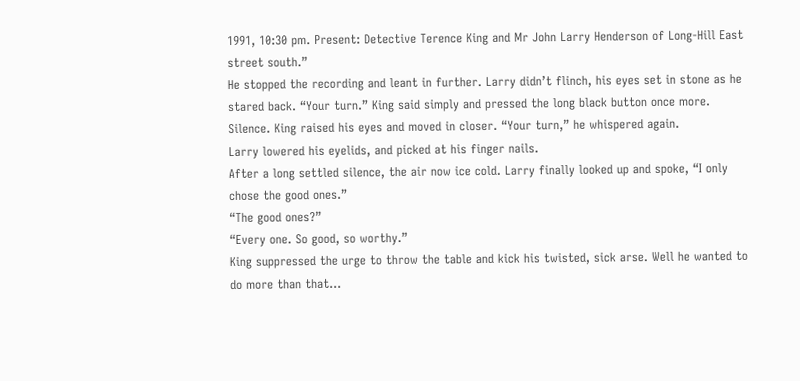1991, 10:30 pm. Present: Detective Terence King and Mr John Larry Henderson of Long-Hill East street south.”
He stopped the recording and leant in further. Larry didn’t flinch, his eyes set in stone as he stared back. “Your turn.” King said simply and pressed the long black button once more.
Silence. King raised his eyes and moved in closer. “Your turn,” he whispered again.
Larry lowered his eyelids, and picked at his finger nails.
After a long settled silence, the air now ice cold. Larry finally looked up and spoke, “I only chose the good ones.”
“The good ones?”
“Every one. So good, so worthy.”
King suppressed the urge to throw the table and kick his twisted, sick arse. Well he wanted to do more than that…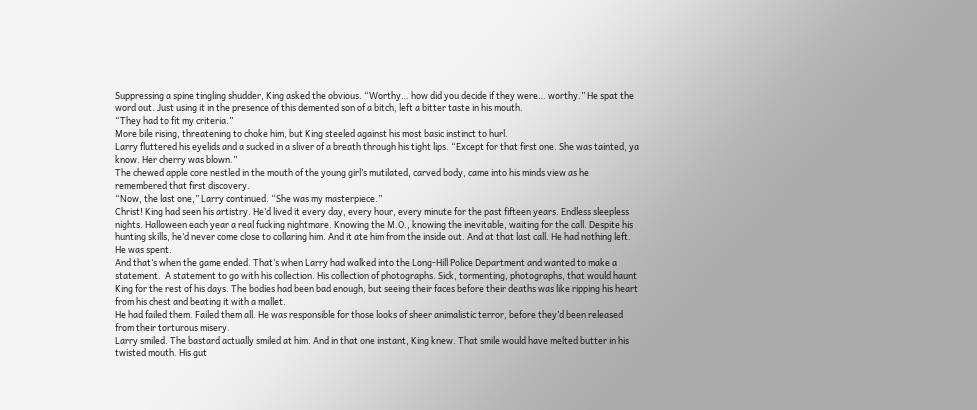Suppressing a spine tingling shudder, King asked the obvious. “Worthy… how did you decide if they were… worthy.” He spat the word out. Just using it in the presence of this demented son of a bitch, left a bitter taste in his mouth.
“They had to fit my criteria.”
More bile rising, threatening to choke him, but King steeled against his most basic instinct to hurl.
Larry fluttered his eyelids and a sucked in a sliver of a breath through his tight lips. “Except for that first one. She was tainted, ya know. Her cherry was blown.”
The chewed apple core nestled in the mouth of the young girl’s mutilated, carved body, came into his minds view as he remembered that first discovery.
“Now, the last one,” Larry continued. “She was my masterpiece.”
Christ! King had seen his artistry. He’d lived it every day, every hour, every minute for the past fifteen years. Endless sleepless nights. Halloween each year a real fucking nightmare. Knowing the M.O., knowing the inevitable, waiting for the call. Despite his hunting skills, he’d never come close to collaring him. And it ate him from the inside out. And at that last call. He had nothing left. He was spent.
And that’s when the game ended. That’s when Larry had walked into the Long-Hill Police Department and wanted to make a statement.  A statement to go with his collection. His collection of photographs. Sick, tormenting, photographs, that would haunt King for the rest of his days. The bodies had been bad enough, but seeing their faces before their deaths was like ripping his heart from his chest and beating it with a mallet.
He had failed them. Failed them all. He was responsible for those looks of sheer animalistic terror, before they’d been released from their torturous misery.
Larry smiled. The bastard actually smiled at him. And in that one instant, King knew. That smile would have melted butter in his twisted mouth. His gut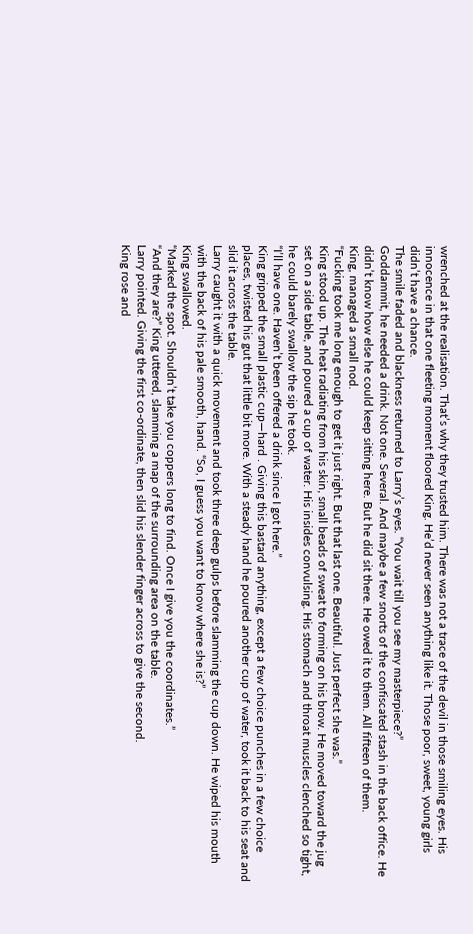wrenched at the realisation. That’s why they trusted him. There was not a trace of the devil in those smiling eyes. His innocence in that one fleeting moment floored King. He’d never seen anything like it. Those poor, sweet, young girls didn’t have a chance.
The smile faded and blackness returned to Larry’s eyes. “You wait till you see my masterpiece?”
Goddammit, he needed a drink. Not one. Several. And maybe a few snorts of the confiscated stash in the back office. He didn’t know how else he could keep sitting here. But he did sit there. He owed it to them. All fifteen of them.
King, managed a small nod.
“Fucking took me long enough to get it just right. But that last one. Beautiful. Just perfect she was.”
King stood up. The heat radiating from his skin, small beads of sweat to forming on his brow. He moved toward the jug set on a side table, and poured a cup of water. His insides convulsing. His stomach and throat muscles clenched so tight, he could barely swallow the sip he took.
“I’ll have one. Haven’t been offered a drink since I got here.”
King gripped the small plastic cup—hard . Giving this bastard anything, except a few choice punches in a few choice places, twisted his gut that little bit more. With a steady hand he poured another cup of water, took it back to his seat and slid it across the table.
Larry caught it with a quick movement and took three deep gulps before slamming the cup down. He wiped his mouth with the back of his pale smooth, hand. “So, I guess you want to know where she is?”
King swallowed.
“Marked the spot. Shouldn’t take you coppers long to find. Once I give you the coordinates.”
“And they are?” King uttered, slamming a map of the surrounding area on the table.
Larry pointed. Giving the first co-ordinate, then slid his slender finger across to give the second.
King rose and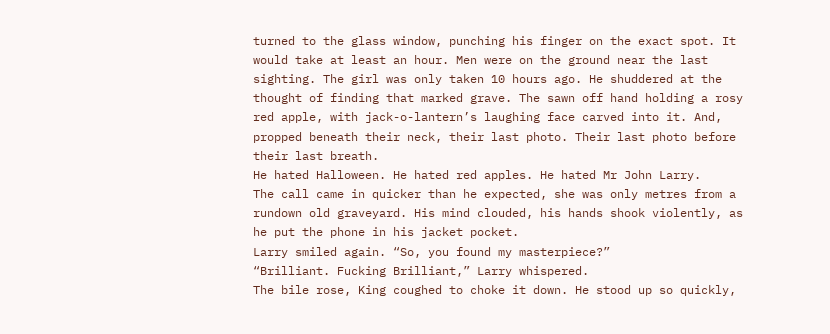turned to the glass window, punching his finger on the exact spot. It would take at least an hour. Men were on the ground near the last sighting. The girl was only taken 10 hours ago. He shuddered at the thought of finding that marked grave. The sawn off hand holding a rosy red apple, with jack-o-lantern’s laughing face carved into it. And, propped beneath their neck, their last photo. Their last photo before their last breath.
He hated Halloween. He hated red apples. He hated Mr John Larry.
The call came in quicker than he expected, she was only metres from a rundown old graveyard. His mind clouded, his hands shook violently, as he put the phone in his jacket pocket.
Larry smiled again. “So, you found my masterpiece?”
“Brilliant. Fucking Brilliant,” Larry whispered.
The bile rose, King coughed to choke it down. He stood up so quickly,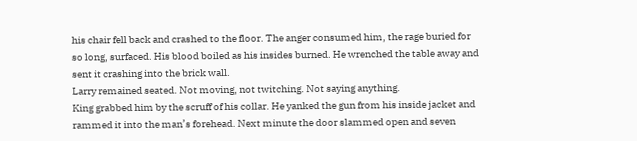his chair fell back and crashed to the floor. The anger consumed him, the rage buried for so long, surfaced. His blood boiled as his insides burned. He wrenched the table away and sent it crashing into the brick wall.
Larry remained seated. Not moving, not twitching. Not saying anything.
King grabbed him by the scruff of his collar. He yanked the gun from his inside jacket and rammed it into the man’s forehead. Next minute the door slammed open and seven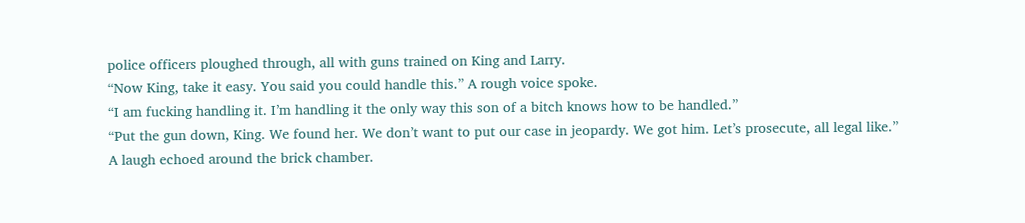police officers ploughed through, all with guns trained on King and Larry.
“Now King, take it easy. You said you could handle this.” A rough voice spoke.
“I am fucking handling it. I’m handling it the only way this son of a bitch knows how to be handled.”
“Put the gun down, King. We found her. We don’t want to put our case in jeopardy. We got him. Let’s prosecute, all legal like.”
A laugh echoed around the brick chamber.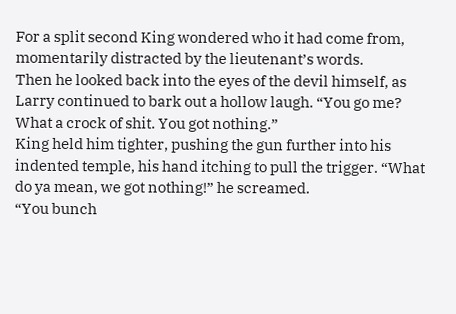For a split second King wondered who it had come from, momentarily distracted by the lieutenant’s words.
Then he looked back into the eyes of the devil himself, as Larry continued to bark out a hollow laugh. “You go me? What a crock of shit. You got nothing.”
King held him tighter, pushing the gun further into his indented temple, his hand itching to pull the trigger. “What do ya mean, we got nothing!” he screamed.
“You bunch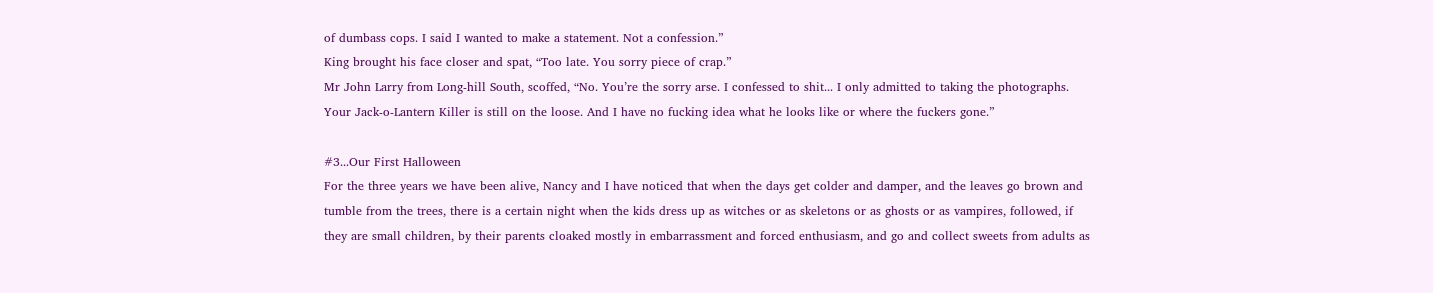of dumbass cops. I said I wanted to make a statement. Not a confession.”
King brought his face closer and spat, “Too late. You sorry piece of crap.”
Mr John Larry from Long-hill South, scoffed, “No. You’re the sorry arse. I confessed to shit... I only admitted to taking the photographs. Your Jack-o-Lantern Killer is still on the loose. And I have no fucking idea what he looks like or where the fuckers gone.”

#3...Our First Halloween
For the three years we have been alive, Nancy and I have noticed that when the days get colder and damper, and the leaves go brown and tumble from the trees, there is a certain night when the kids dress up as witches or as skeletons or as ghosts or as vampires, followed, if they are small children, by their parents cloaked mostly in embarrassment and forced enthusiasm, and go and collect sweets from adults as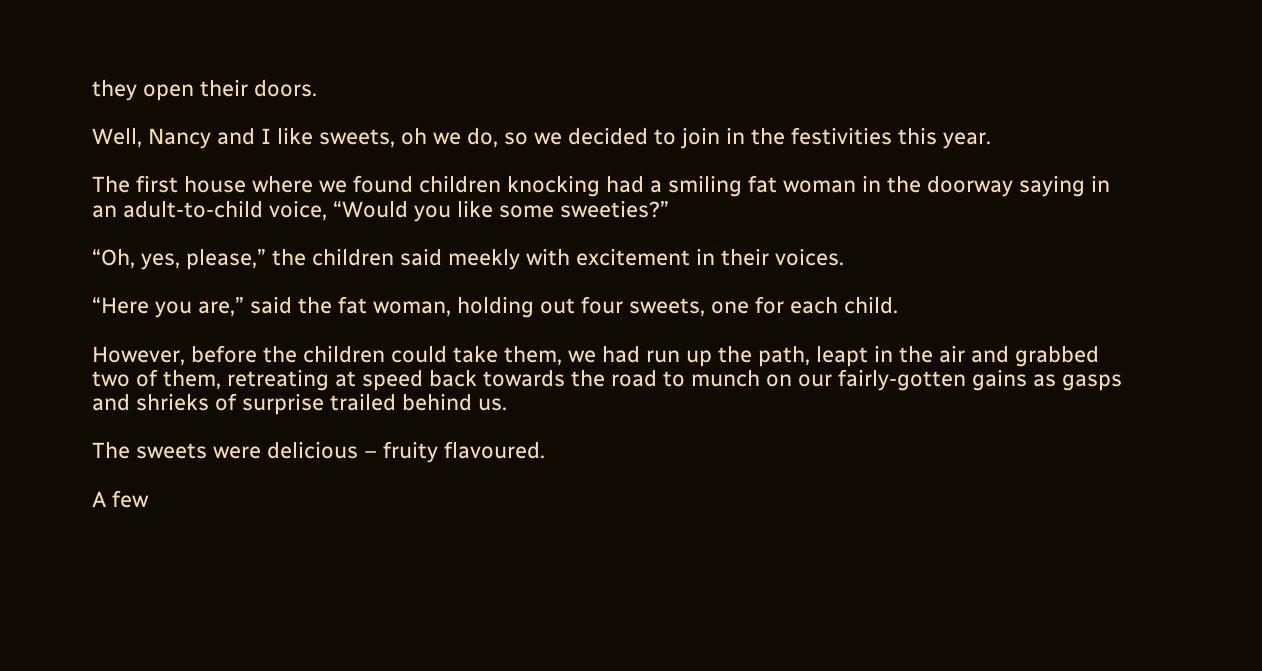they open their doors.

Well, Nancy and I like sweets, oh we do, so we decided to join in the festivities this year.

The first house where we found children knocking had a smiling fat woman in the doorway saying in an adult-to-child voice, “Would you like some sweeties?”

“Oh, yes, please,” the children said meekly with excitement in their voices.

“Here you are,” said the fat woman, holding out four sweets, one for each child.

However, before the children could take them, we had run up the path, leapt in the air and grabbed two of them, retreating at speed back towards the road to munch on our fairly-gotten gains as gasps and shrieks of surprise trailed behind us.

The sweets were delicious – fruity flavoured.

A few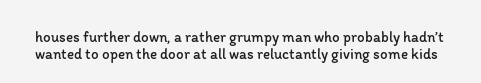houses further down, a rather grumpy man who probably hadn’t wanted to open the door at all was reluctantly giving some kids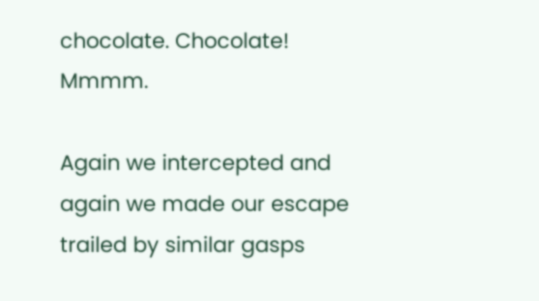chocolate. Chocolate! Mmmm.

Again we intercepted and again we made our escape trailed by similar gasps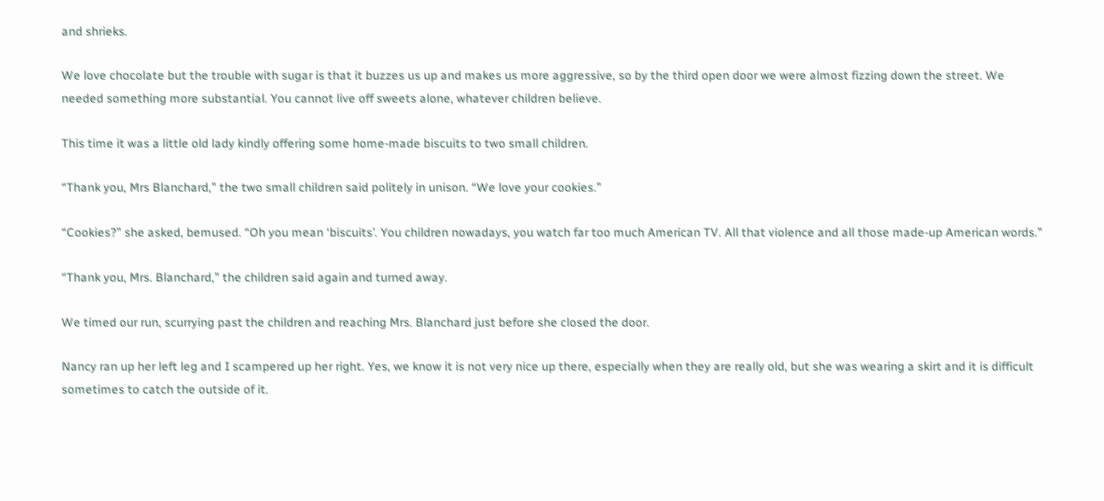and shrieks.

We love chocolate but the trouble with sugar is that it buzzes us up and makes us more aggressive, so by the third open door we were almost fizzing down the street. We needed something more substantial. You cannot live off sweets alone, whatever children believe.

This time it was a little old lady kindly offering some home-made biscuits to two small children.

“Thank you, Mrs Blanchard,” the two small children said politely in unison. “We love your cookies.”

“Cookies?” she asked, bemused. “Oh you mean ‘biscuits’. You children nowadays, you watch far too much American TV. All that violence and all those made-up American words.”

“Thank you, Mrs. Blanchard,” the children said again and turned away.

We timed our run, scurrying past the children and reaching Mrs. Blanchard just before she closed the door.

Nancy ran up her left leg and I scampered up her right. Yes, we know it is not very nice up there, especially when they are really old, but she was wearing a skirt and it is difficult sometimes to catch the outside of it.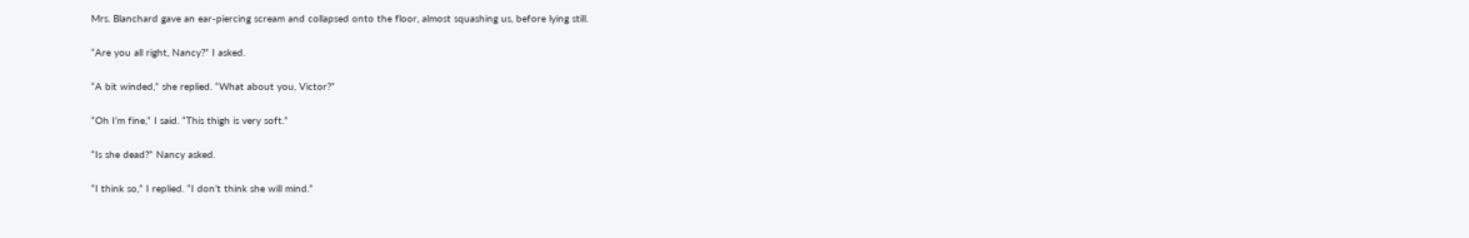Mrs. Blanchard gave an ear-piercing scream and collapsed onto the floor, almost squashing us, before lying still.

“Are you all right, Nancy?” I asked.

“A bit winded,” she replied. “What about you, Victor?”

“Oh I’m fine,” I said. “This thigh is very soft.”

“Is she dead?” Nancy asked.

“I think so,” I replied. “I don’t think she will mind.”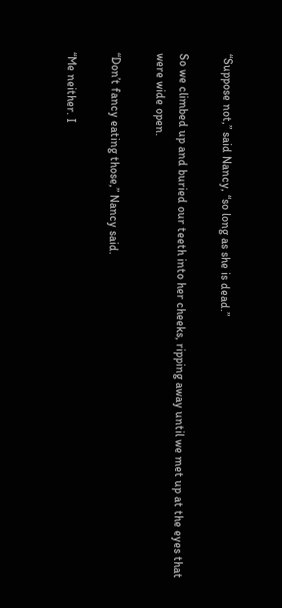“Suppose not,” said Nancy, “so long as she is dead.”

So we climbed up and buried our teeth into her cheeks, ripping away until we met up at the eyes that were wide open.

“Don’t fancy eating those,” Nancy said.

“Me neither. I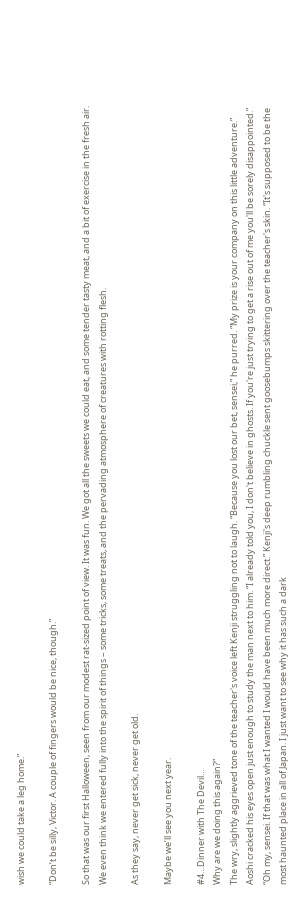wish we could take a leg home.”

“Don’t be silly, Victor. A couple of fingers would be nice, though.”

So that was our first Halloween, seen from our modest rat-sized point of view. It was fun. We got all the sweets we could eat, and some tender tasty meat, and a bit of exercise in the fresh air. We even think we entered fully into the spirit of things – some tricks, some treats, and the pervading atmosphere of creatures with rotting flesh.

As they say, never get sick, never get old.

Maybe we’ll see you next year.

#4…Dinner with The Devil…
Why are we doing this again?”
The wry, slightly aggrieved tone of the teacher's voice left Kenji struggling not to laugh. “Because you lost our bet, sensei,” he purred. “My prize is your company on this little adventure.”
Aoshi cracked his eyes open just enough to study the man next to him. “I already told you, I don't believe in ghosts. If you're just trying to get a rise out of me you'll be sorely disappointed.”
“Oh my, sensei. If that was what I wanted I would have been much more direct.” Kenji's deep rumbling chuckle sent goosebumps skittering over the teacher's skin. “It's supposed to be the most haunted place in all of Japan. I just want to see why it has such a dark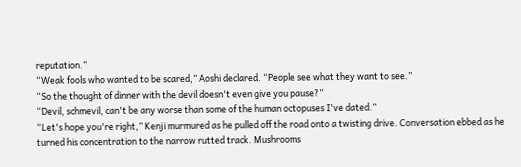reputation.”
“Weak fools who wanted to be scared,” Aoshi declared. “People see what they want to see.”
“So the thought of dinner with the devil doesn't even give you pause?”
“Devil, schmevil, can't be any worse than some of the human octopuses I've dated.”
“Let's hope you're right,” Kenji murmured as he pulled off the road onto a twisting drive. Conversation ebbed as he turned his concentration to the narrow rutted track. Mushrooms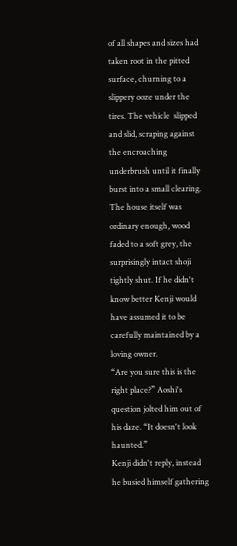of all shapes and sizes had taken root in the pitted surface, churning to a slippery ooze under the tires. The vehicle  slipped and slid, scraping against the encroaching underbrush until it finally burst into a small clearing.
The house itself was ordinary enough, wood faded to a soft grey, the surprisingly intact shoji tightly shut. If he didn't know better Kenji would have assumed it to be carefully maintained by a loving owner.
“Are you sure this is the right place?” Aoshi's question jolted him out of his daze. “It doesn't look haunted.”
Kenji didn't reply, instead he busied himself gathering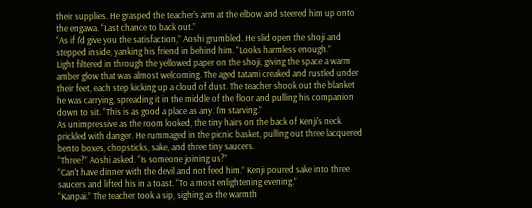their supplies. He grasped the teacher's arm at the elbow and steered him up onto the engawa. “Last chance to back out.”
“As if I'd give you the satisfaction,” Aoshi grumbled. He slid open the shoji and stepped inside, yanking his friend in behind him. “Looks harmless enough.”
Light filtered in through the yellowed paper on the shoji, giving the space a warm amber glow that was almost welcoming. The aged tatami creaked and rustled under their feet, each step kicking up a cloud of dust. The teacher shook out the blanket he was carrying, spreading it in the middle of the floor and pulling his companion down to sit. “This is as good a place as any. I'm starving.”
As unimpressive as the room looked, the tiny hairs on the back of Kenji's neck prickled with danger. He rummaged in the picnic basket, pulling out three lacquered bento boxes, chopsticks, sake, and three tiny saucers.
“Three?” Aoshi asked. “Is someone joining us?”
“Can't have dinner with the devil and not feed him.” Kenji poured sake into three saucers and lifted his in a toast. “To a most enlightening evening.”
“Kanpai.” The teacher took a sip, sighing as the warmth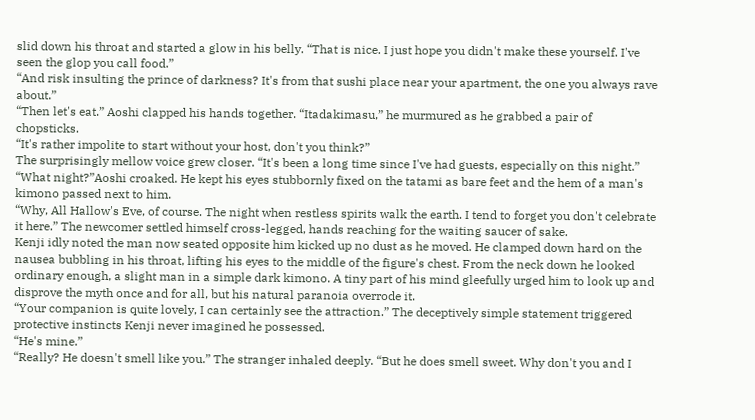slid down his throat and started a glow in his belly. “That is nice. I just hope you didn't make these yourself. I've seen the glop you call food.”
“And risk insulting the prince of darkness? It's from that sushi place near your apartment, the one you always rave about.”
“Then let's eat.” Aoshi clapped his hands together. “Itadakimasu,” he murmured as he grabbed a pair of chopsticks.
“It's rather impolite to start without your host, don't you think?”
The surprisingly mellow voice grew closer. “It's been a long time since I've had guests, especially on this night.”
“What night?”Aoshi croaked. He kept his eyes stubbornly fixed on the tatami as bare feet and the hem of a man's kimono passed next to him.
“Why, All Hallow's Eve, of course. The night when restless spirits walk the earth. I tend to forget you don't celebrate it here.” The newcomer settled himself cross-legged, hands reaching for the waiting saucer of sake.
Kenji idly noted the man now seated opposite him kicked up no dust as he moved. He clamped down hard on the nausea bubbling in his throat, lifting his eyes to the middle of the figure's chest. From the neck down he looked ordinary enough, a slight man in a simple dark kimono. A tiny part of his mind gleefully urged him to look up and disprove the myth once and for all, but his natural paranoia overrode it.
“Your companion is quite lovely, I can certainly see the attraction.” The deceptively simple statement triggered protective instincts Kenji never imagined he possessed.
“He's mine.”
“Really? He doesn't smell like you.” The stranger inhaled deeply. “But he does smell sweet. Why don't you and I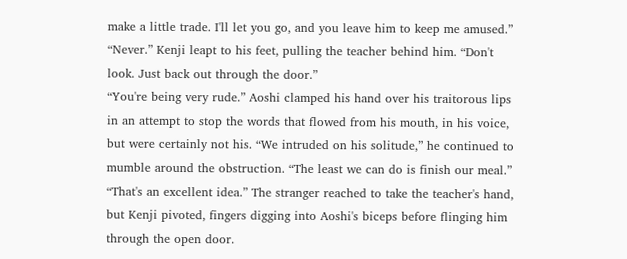make a little trade. I'll let you go, and you leave him to keep me amused.”
“Never.” Kenji leapt to his feet, pulling the teacher behind him. “Don't look. Just back out through the door.”
“You're being very rude.” Aoshi clamped his hand over his traitorous lips in an attempt to stop the words that flowed from his mouth, in his voice, but were certainly not his. “We intruded on his solitude,” he continued to mumble around the obstruction. “The least we can do is finish our meal.”
“That's an excellent idea.” The stranger reached to take the teacher's hand, but Kenji pivoted, fingers digging into Aoshi's biceps before flinging him through the open door.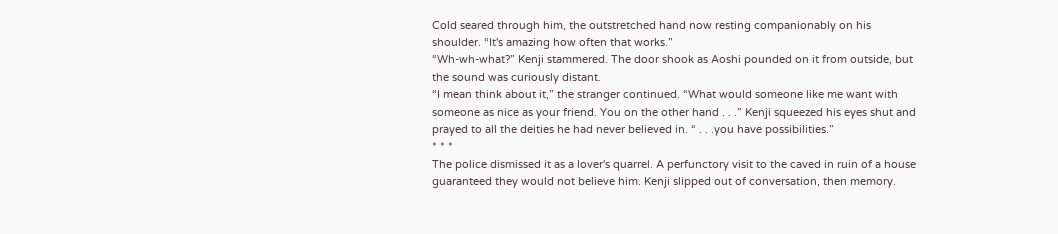Cold seared through him, the outstretched hand now resting companionably on his shoulder. “It's amazing how often that works.”
“Wh-wh-what?” Kenji stammered. The door shook as Aoshi pounded on it from outside, but the sound was curiously distant.
“I mean think about it,” the stranger continued. “What would someone like me want with someone as nice as your friend. You on the other hand . . .” Kenji squeezed his eyes shut and prayed to all the deities he had never believed in. “ . . .you have possibilities.”
* * *
The police dismissed it as a lover's quarrel. A perfunctory visit to the caved in ruin of a house guaranteed they would not believe him. Kenji slipped out of conversation, then memory.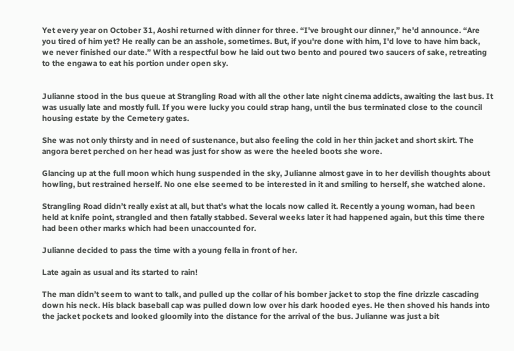Yet every year on October 31, Aoshi returned with dinner for three. “I've brought our dinner,” he'd announce. “Are you tired of him yet? He really can be an asshole, sometimes. But, if you're done with him, I'd love to have him back, we never finished our date.” With a respectful bow he laid out two bento and poured two saucers of sake, retreating to the engawa to eat his portion under open sky.


Julianne stood in the bus queue at Strangling Road with all the other late night cinema addicts, awaiting the last bus. It was usually late and mostly full. If you were lucky you could strap hang, until the bus terminated close to the council housing estate by the Cemetery gates.

She was not only thirsty and in need of sustenance, but also feeling the cold in her thin jacket and short skirt. The angora beret perched on her head was just for show as were the heeled boots she wore.

Glancing up at the full moon which hung suspended in the sky, Julianne almost gave in to her devilish thoughts about howling, but restrained herself. No one else seemed to be interested in it and smiling to herself, she watched alone.

Strangling Road didn’t really exist at all, but that’s what the locals now called it. Recently a young woman, had been held at knife point, strangled and then fatally stabbed. Several weeks later it had happened again, but this time there had been other marks which had been unaccounted for.

Julianne decided to pass the time with a young fella in front of her.

Late again as usual and its started to rain!

The man didn’t seem to want to talk, and pulled up the collar of his bomber jacket to stop the fine drizzle cascading down his neck. His black baseball cap was pulled down low over his dark hooded eyes. He then shoved his hands into the jacket pockets and looked gloomily into the distance for the arrival of the bus. Julianne was just a bit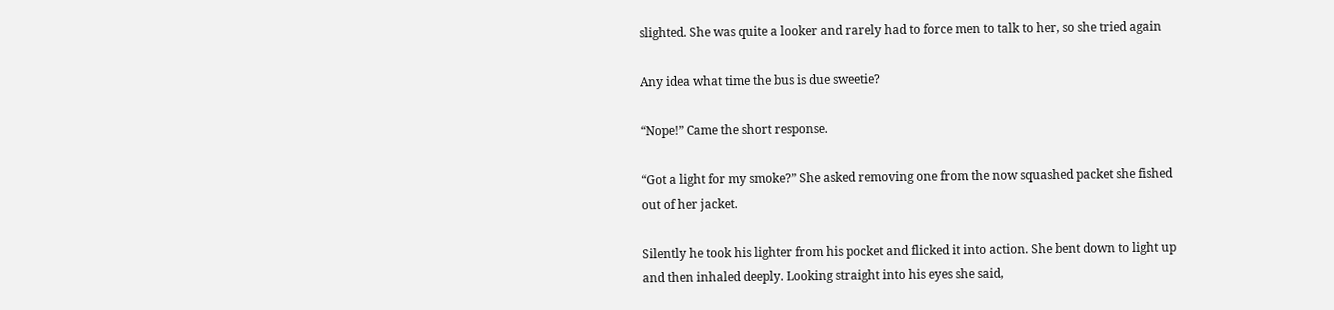slighted. She was quite a looker and rarely had to force men to talk to her, so she tried again

Any idea what time the bus is due sweetie?

“Nope!” Came the short response.

“Got a light for my smoke?” She asked removing one from the now squashed packet she fished out of her jacket.

Silently he took his lighter from his pocket and flicked it into action. She bent down to light up and then inhaled deeply. Looking straight into his eyes she said,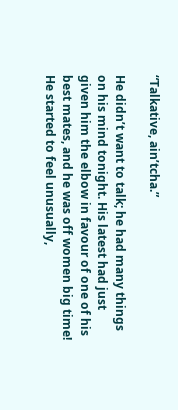“Talkative, ain’tcha.”

He didn’t want to talk; he had many things on his mind tonight. His latest had just given him the elbow in favour of one of his best mates, and he was off women big time!
He started to feel unusually,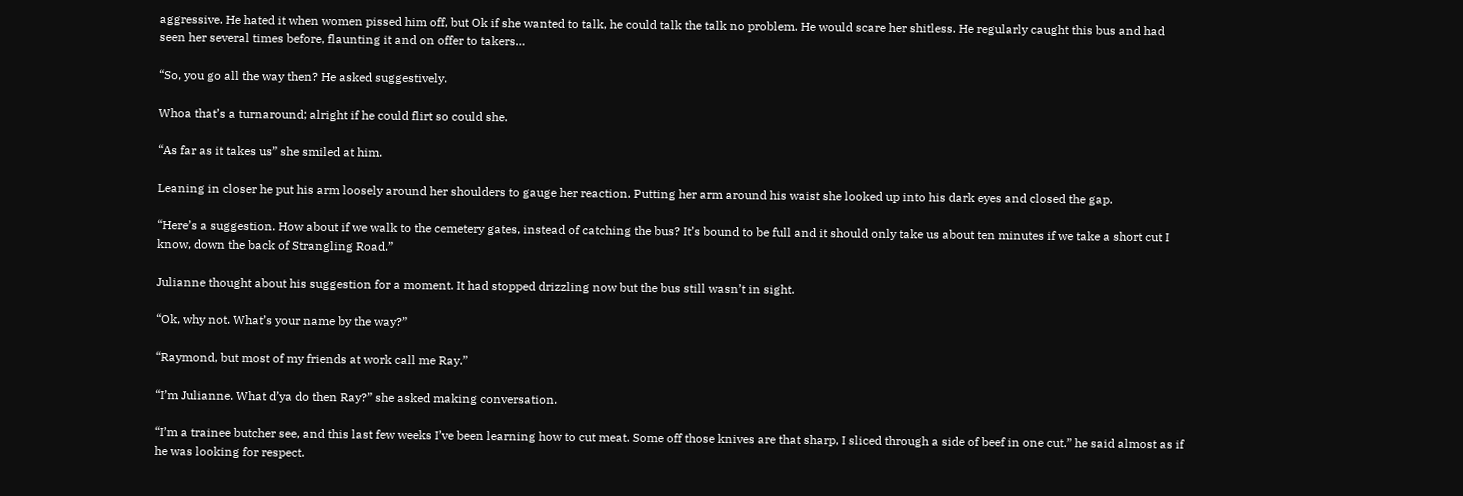aggressive. He hated it when women pissed him off, but Ok if she wanted to talk, he could talk the talk no problem. He would scare her shitless. He regularly caught this bus and had seen her several times before, flaunting it and on offer to takers…

“So, you go all the way then? He asked suggestively.

Whoa that’s a turnaround; alright if he could flirt so could she.

“As far as it takes us” she smiled at him.

Leaning in closer he put his arm loosely around her shoulders to gauge her reaction. Putting her arm around his waist she looked up into his dark eyes and closed the gap.

“Here’s a suggestion. How about if we walk to the cemetery gates, instead of catching the bus? It’s bound to be full and it should only take us about ten minutes if we take a short cut I know, down the back of Strangling Road.”

Julianne thought about his suggestion for a moment. It had stopped drizzling now but the bus still wasn’t in sight.

“Ok, why not. What’s your name by the way?”

“Raymond, but most of my friends at work call me Ray.”

“I’m Julianne. What d’ya do then Ray?” she asked making conversation.

“I’m a trainee butcher see, and this last few weeks I’ve been learning how to cut meat. Some off those knives are that sharp, I sliced through a side of beef in one cut.” he said almost as if he was looking for respect.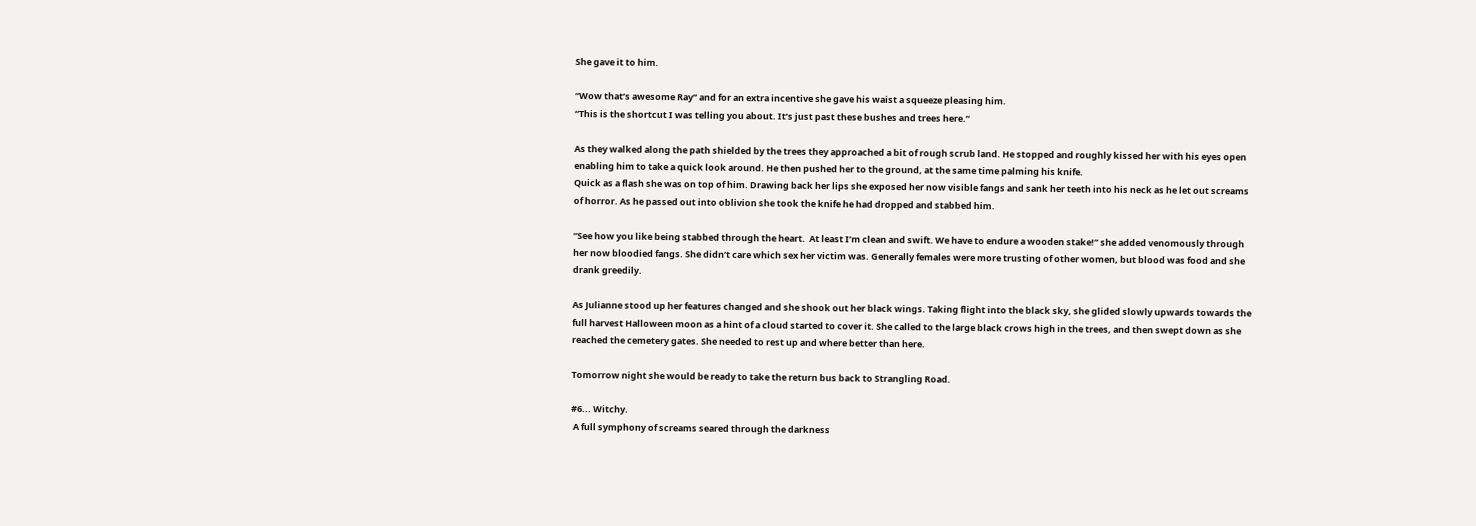She gave it to him.

“Wow that’s awesome Ray” and for an extra incentive she gave his waist a squeeze pleasing him.
“This is the shortcut I was telling you about. It’s just past these bushes and trees here.”

As they walked along the path shielded by the trees they approached a bit of rough scrub land. He stopped and roughly kissed her with his eyes open enabling him to take a quick look around. He then pushed her to the ground, at the same time palming his knife.
Quick as a flash she was on top of him. Drawing back her lips she exposed her now visible fangs and sank her teeth into his neck as he let out screams of horror. As he passed out into oblivion she took the knife he had dropped and stabbed him.

“See how you like being stabbed through the heart.  At least I’m clean and swift. We have to endure a wooden stake!” she added venomously through her now bloodied fangs. She didn’t care which sex her victim was. Generally females were more trusting of other women, but blood was food and she drank greedily.

As Julianne stood up her features changed and she shook out her black wings. Taking flight into the black sky, she glided slowly upwards towards the full harvest Halloween moon as a hint of a cloud started to cover it. She called to the large black crows high in the trees, and then swept down as she reached the cemetery gates. She needed to rest up and where better than here.

Tomorrow night she would be ready to take the return bus back to Strangling Road.

#6... Witchy.
 A full symphony of screams seared through the darkness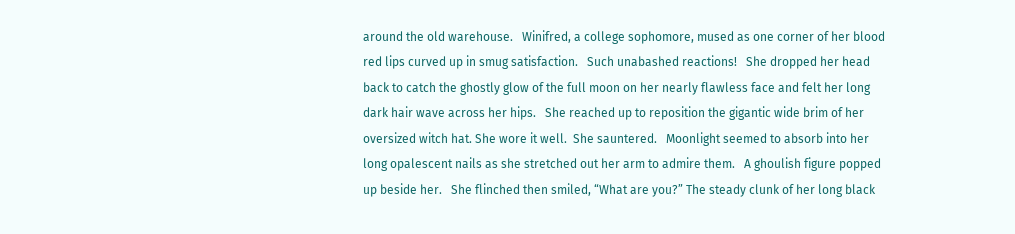around the old warehouse.   Winifred, a college sophomore, mused as one corner of her blood red lips curved up in smug satisfaction.   Such unabashed reactions!   She dropped her head back to catch the ghostly glow of the full moon on her nearly flawless face and felt her long dark hair wave across her hips.   She reached up to reposition the gigantic wide brim of her oversized witch hat. She wore it well.  She sauntered.   Moonlight seemed to absorb into her long opalescent nails as she stretched out her arm to admire them.   A ghoulish figure popped up beside her.   She flinched then smiled, “What are you?” The steady clunk of her long black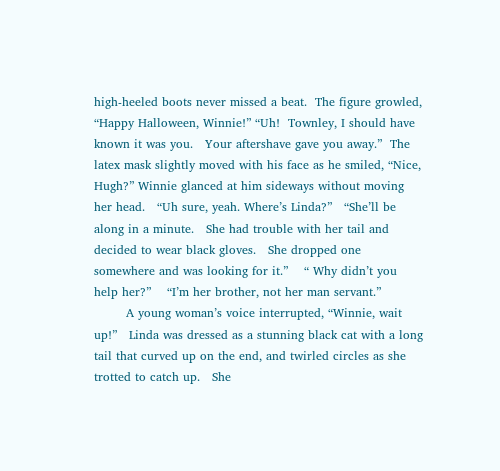high-heeled boots never missed a beat.  The figure growled, “Happy Halloween, Winnie!” “Uh!  Townley, I should have known it was you.   Your aftershave gave you away.”  The latex mask slightly moved with his face as he smiled, “Nice, Hugh?” Winnie glanced at him sideways without moving her head.   “Uh sure, yeah. Where’s Linda?”   “She’ll be along in a minute.   She had trouble with her tail and decided to wear black gloves.   She dropped one somewhere and was looking for it.”    “ Why didn’t you help her?”    “I’m her brother, not her man servant.”
        A young woman’s voice interrupted, “Winnie, wait up!”   Linda was dressed as a stunning black cat with a long tail that curved up on the end, and twirled circles as she trotted to catch up.   She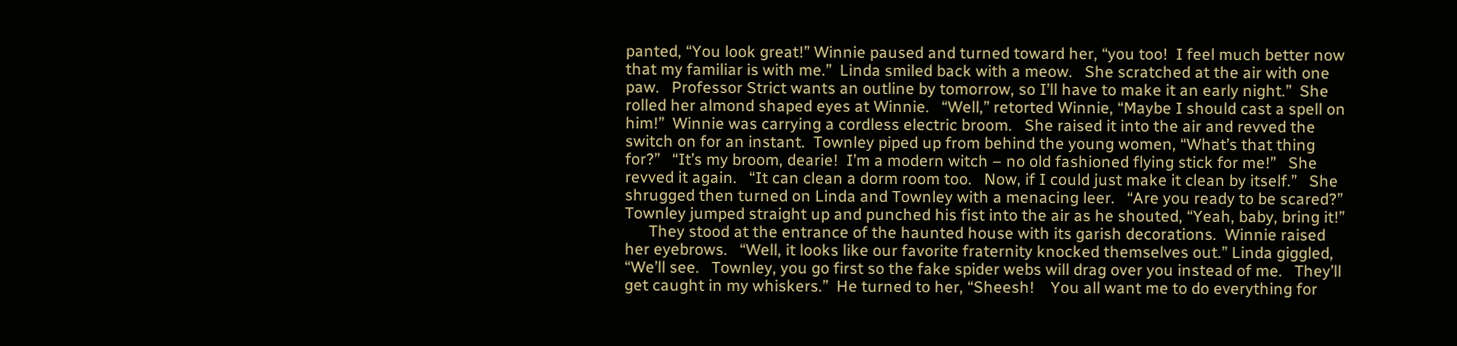panted, “You look great!” Winnie paused and turned toward her, “you too!  I feel much better now that my familiar is with me.”  Linda smiled back with a meow.   She scratched at the air with one paw.   Professor Strict wants an outline by tomorrow, so I’ll have to make it an early night.”  She rolled her almond shaped eyes at Winnie.   “Well,” retorted Winnie, “Maybe I should cast a spell on him!”  Winnie was carrying a cordless electric broom.   She raised it into the air and revved the switch on for an instant.  Townley piped up from behind the young women, “What’s that thing for?”   “It’s my broom, dearie!  I’m a modern witch – no old fashioned flying stick for me!”   She revved it again.   “It can clean a dorm room too.   Now, if I could just make it clean by itself.”   She shrugged then turned on Linda and Townley with a menacing leer.   “Are you ready to be scared?” Townley jumped straight up and punched his fist into the air as he shouted, “Yeah, baby, bring it!”
      They stood at the entrance of the haunted house with its garish decorations.  Winnie raised her eyebrows.   “Well, it looks like our favorite fraternity knocked themselves out.” Linda giggled, “We’ll see.   Townley, you go first so the fake spider webs will drag over you instead of me.   They’ll get caught in my whiskers.”  He turned to her, “Sheesh!    You all want me to do everything for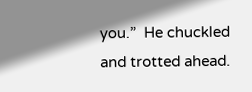you.”  He chuckled and trotted ahead.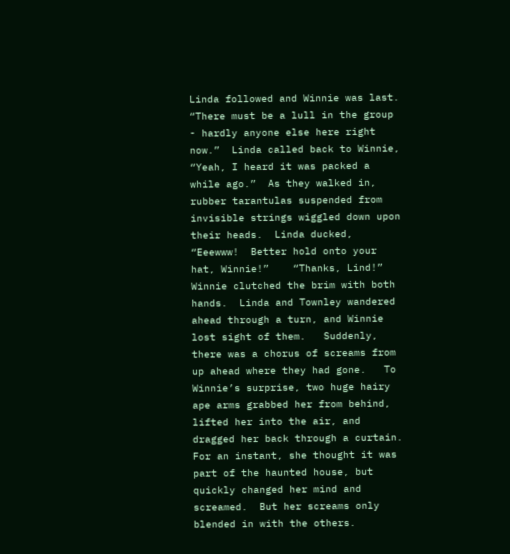Linda followed and Winnie was last.   “There must be a lull in the group - hardly anyone else here right now.”  Linda called back to Winnie, “Yeah, I heard it was packed a while ago.”  As they walked in, rubber tarantulas suspended from invisible strings wiggled down upon their heads.  Linda ducked, “Eeewww!  Better hold onto your hat, Winnie!”    “Thanks, Lind!”   Winnie clutched the brim with both hands.  Linda and Townley wandered ahead through a turn, and Winnie lost sight of them.   Suddenly, there was a chorus of screams from up ahead where they had gone.   To Winnie’s surprise, two huge hairy ape arms grabbed her from behind, lifted her into the air, and dragged her back through a curtain.   For an instant, she thought it was part of the haunted house, but quickly changed her mind and screamed.  But her screams only blended in with the others.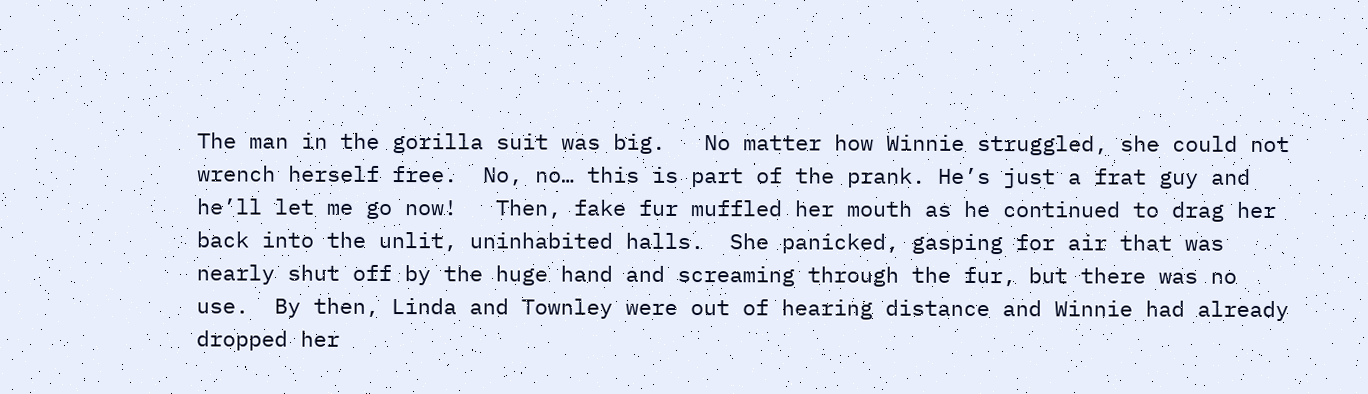The man in the gorilla suit was big.   No matter how Winnie struggled, she could not wrench herself free.  No, no… this is part of the prank. He’s just a frat guy and he’ll let me go now!   Then, fake fur muffled her mouth as he continued to drag her back into the unlit, uninhabited halls.  She panicked, gasping for air that was nearly shut off by the huge hand and screaming through the fur, but there was no use.  By then, Linda and Townley were out of hearing distance and Winnie had already dropped her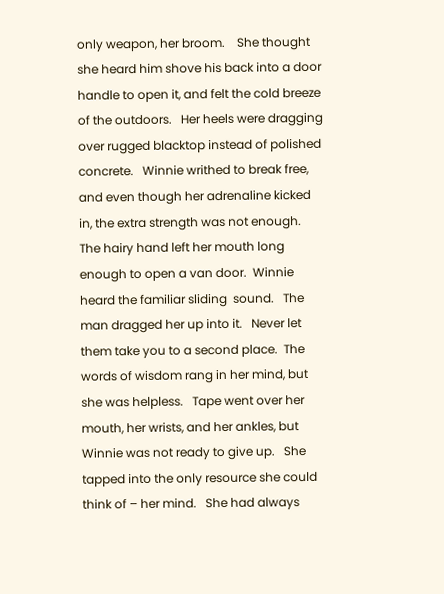only weapon, her broom.    She thought she heard him shove his back into a door handle to open it, and felt the cold breeze of the outdoors.   Her heels were dragging over rugged blacktop instead of polished concrete.   Winnie writhed to break free, and even though her adrenaline kicked in, the extra strength was not enough.  The hairy hand left her mouth long enough to open a van door.  Winnie heard the familiar sliding  sound.   The man dragged her up into it.   Never let them take you to a second place.  The words of wisdom rang in her mind, but she was helpless.   Tape went over her mouth, her wrists, and her ankles, but Winnie was not ready to give up.   She tapped into the only resource she could think of – her mind.   She had always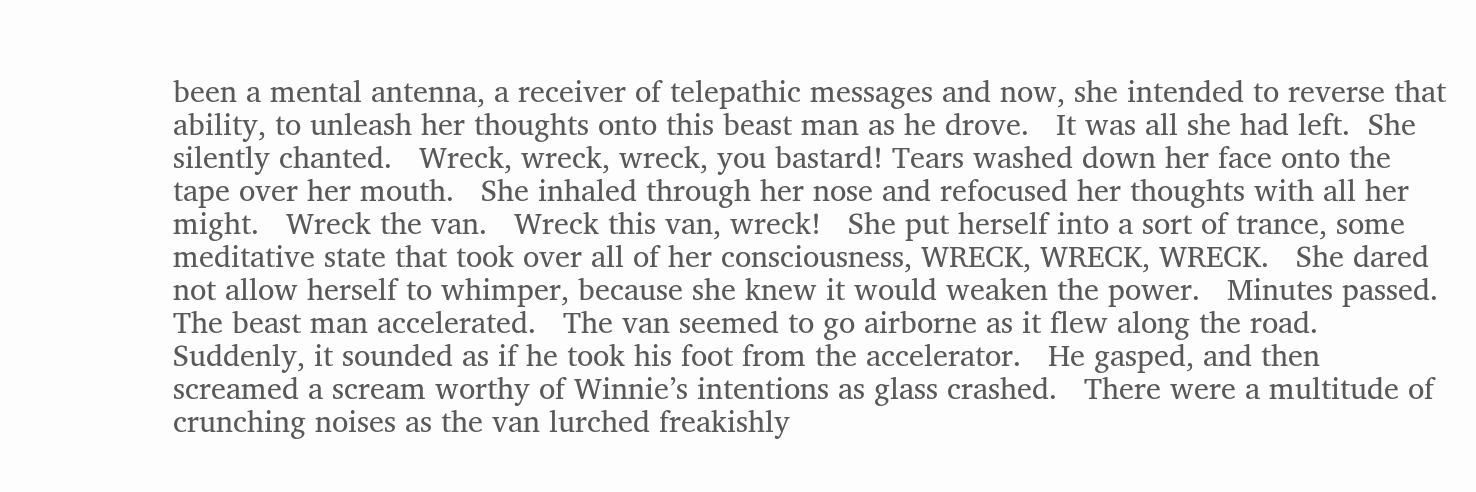been a mental antenna, a receiver of telepathic messages and now, she intended to reverse that ability, to unleash her thoughts onto this beast man as he drove.   It was all she had left.  She silently chanted.   Wreck, wreck, wreck, you bastard! Tears washed down her face onto the tape over her mouth.   She inhaled through her nose and refocused her thoughts with all her might.   Wreck the van.   Wreck this van, wreck!   She put herself into a sort of trance, some meditative state that took over all of her consciousness, WRECK, WRECK, WRECK.   She dared not allow herself to whimper, because she knew it would weaken the power.   Minutes passed.   The beast man accelerated.   The van seemed to go airborne as it flew along the road.   Suddenly, it sounded as if he took his foot from the accelerator.   He gasped, and then screamed a scream worthy of Winnie’s intentions as glass crashed.   There were a multitude of crunching noises as the van lurched freakishly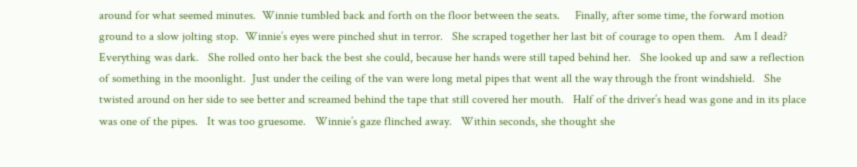around for what seemed minutes.  Winnie tumbled back and forth on the floor between the seats.     Finally, after some time, the forward motion ground to a slow jolting stop.  Winnie’s eyes were pinched shut in terror.   She scraped together her last bit of courage to open them.   Am I dead?   Everything was dark.   She rolled onto her back the best she could, because her hands were still taped behind her.   She looked up and saw a reflection of something in the moonlight.  Just under the ceiling of the van were long metal pipes that went all the way through the front windshield.   She twisted around on her side to see better and screamed behind the tape that still covered her mouth.   Half of the driver’s head was gone and in its place was one of the pipes.   It was too gruesome.   Winnie’s gaze flinched away.   Within seconds, she thought she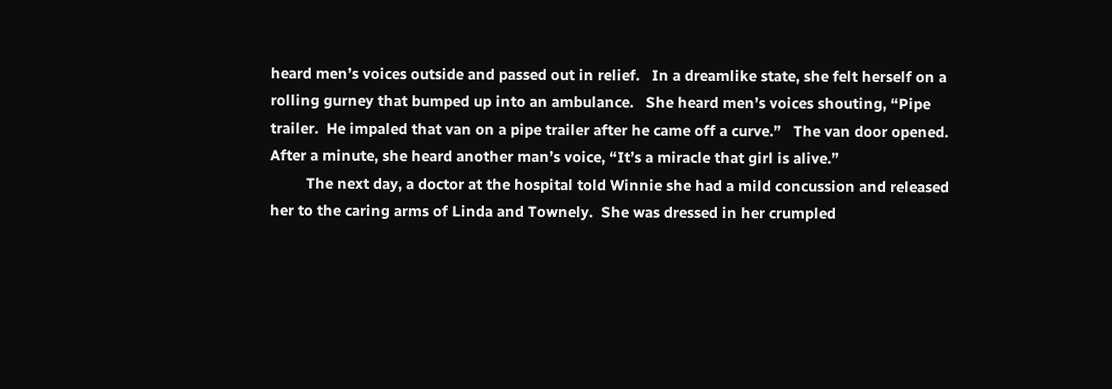heard men’s voices outside and passed out in relief.   In a dreamlike state, she felt herself on a rolling gurney that bumped up into an ambulance.   She heard men’s voices shouting, “Pipe trailer.  He impaled that van on a pipe trailer after he came off a curve.”   The van door opened.   After a minute, she heard another man’s voice, “It’s a miracle that girl is alive.”
         The next day, a doctor at the hospital told Winnie she had a mild concussion and released her to the caring arms of Linda and Townely.  She was dressed in her crumpled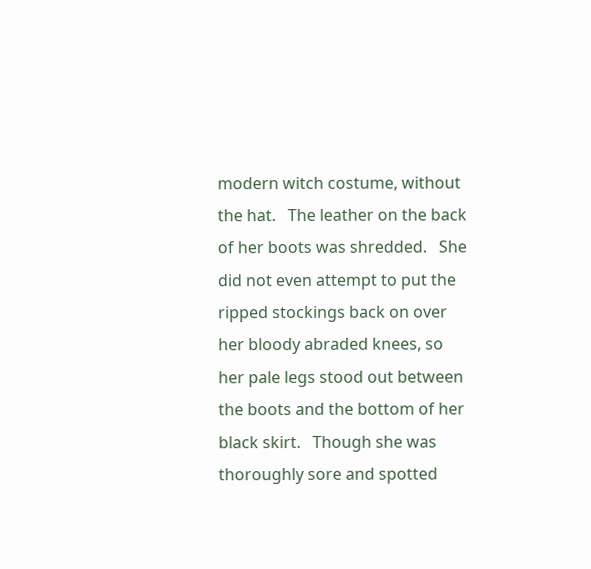modern witch costume, without the hat.   The leather on the back of her boots was shredded.   She did not even attempt to put the ripped stockings back on over her bloody abraded knees, so her pale legs stood out between the boots and the bottom of her black skirt.   Though she was thoroughly sore and spotted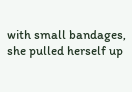with small bandages, she pulled herself up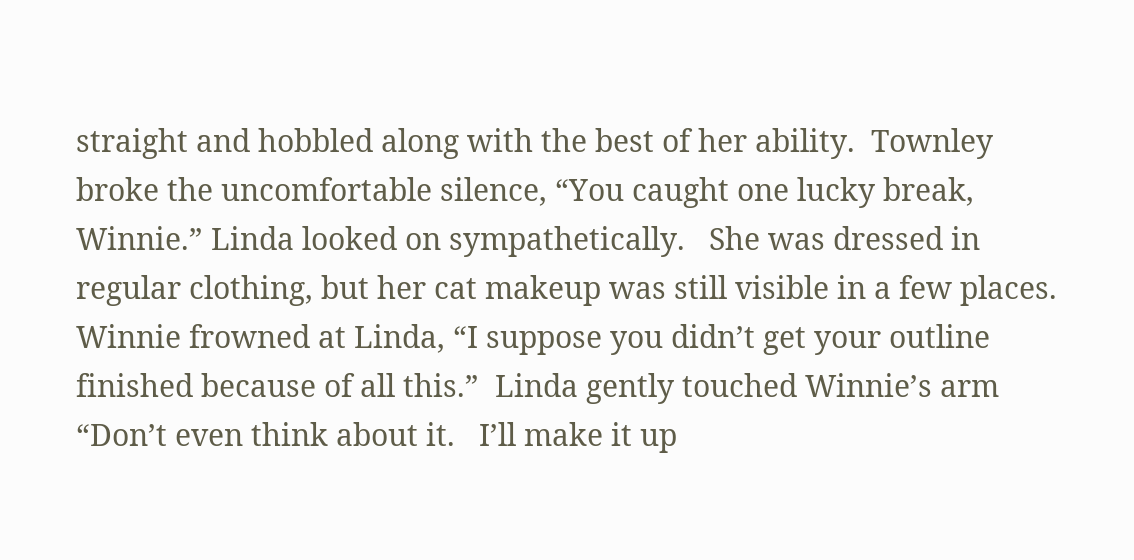straight and hobbled along with the best of her ability.  Townley broke the uncomfortable silence, “You caught one lucky break, Winnie.” Linda looked on sympathetically.   She was dressed in regular clothing, but her cat makeup was still visible in a few places.  Winnie frowned at Linda, “I suppose you didn’t get your outline finished because of all this.”  Linda gently touched Winnie’s arm “Don’t even think about it.   I’ll make it up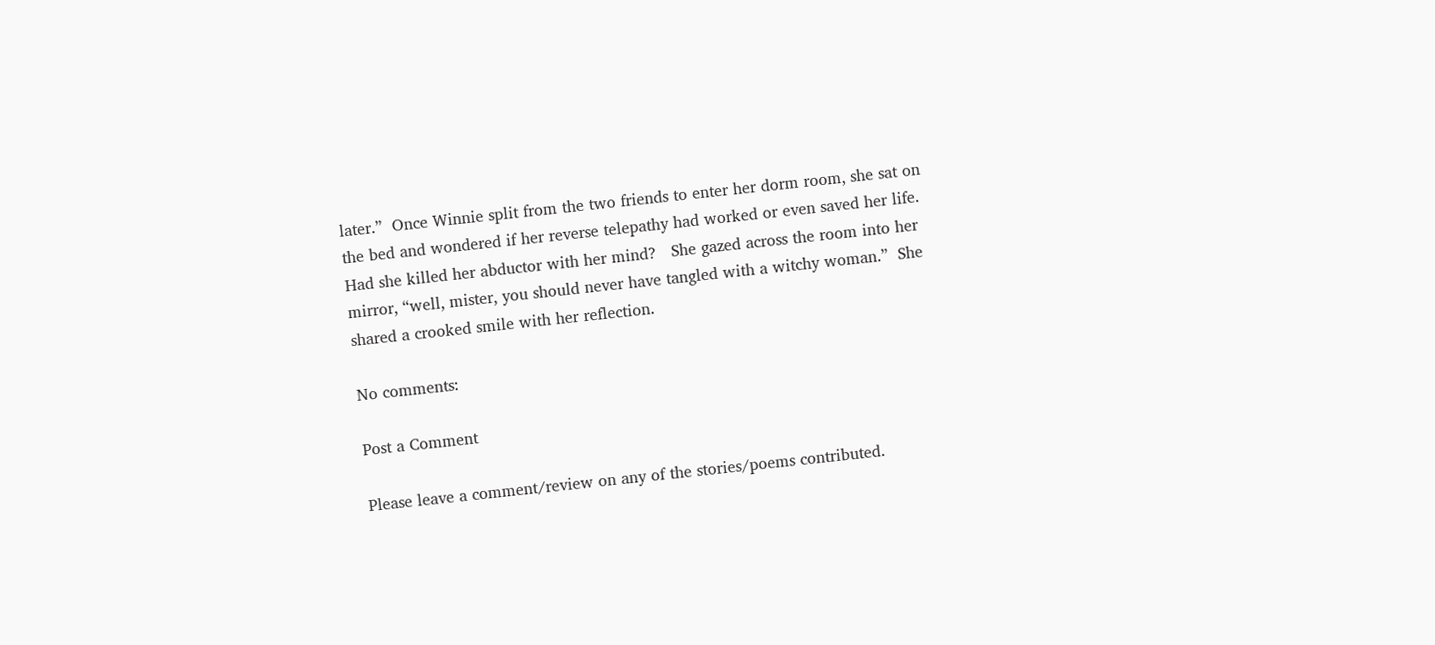later.”  Once Winnie split from the two friends to enter her dorm room, she sat on the bed and wondered if her reverse telepathy had worked or even saved her life.  Had she killed her abductor with her mind?   She gazed across the room into her mirror, “well, mister, you should never have tangled with a witchy woman.”  She shared a crooked smile with her reflection.

No comments:

Post a Comment

Please leave a comment/review on any of the stories/poems contributed.